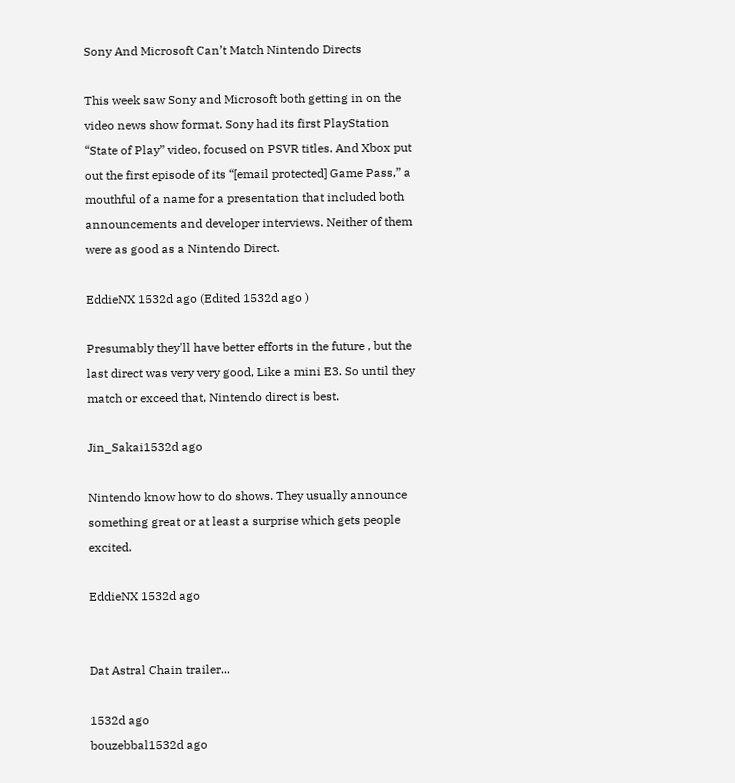Sony And Microsoft Can’t Match Nintendo Directs

This week saw Sony and Microsoft both getting in on the video news show format. Sony had its first PlayStation “State of Play” video, focused on PSVR titles. And Xbox put out the first episode of its “[email protected] Game Pass,” a mouthful of a name for a presentation that included both announcements and developer interviews. Neither of them were as good as a Nintendo Direct.

EddieNX 1532d ago (Edited 1532d ago )

Presumably they'll have better efforts in the future , but the last direct was very very good, Like a mini E3. So until they match or exceed that, Nintendo direct is best.

Jin_Sakai1532d ago

Nintendo know how to do shows. They usually announce something great or at least a surprise which gets people excited.

EddieNX 1532d ago


Dat Astral Chain trailer...

1532d ago
bouzebbal1532d ago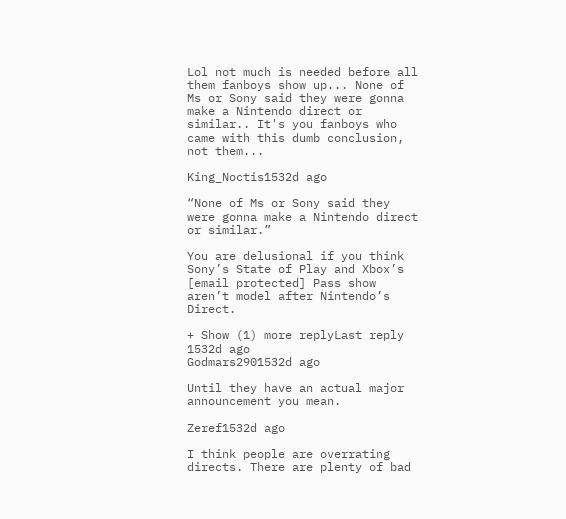Lol not much is needed before all them fanboys show up... None of Ms or Sony said they were gonna make a Nintendo direct or similar.. It's you fanboys who came with this dumb conclusion, not them...

King_Noctis1532d ago

“None of Ms or Sony said they were gonna make a Nintendo direct or similar.”

You are delusional if you think Sony’s State of Play and Xbox’s [email protected] Pass show aren’t model after Nintendo’s Direct.

+ Show (1) more replyLast reply 1532d ago
Godmars2901532d ago

Until they have an actual major announcement you mean.

Zeref1532d ago

I think people are overrating directs. There are plenty of bad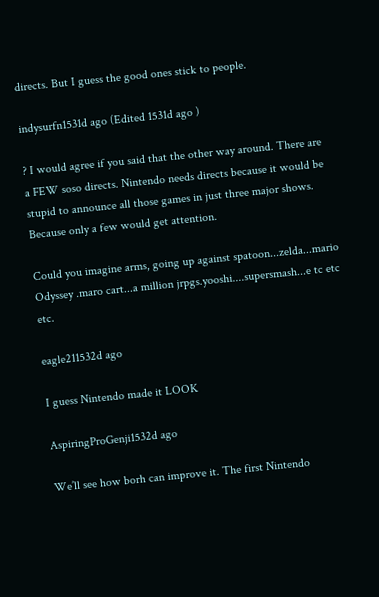directs. But I guess the good ones stick to people.

indysurfn1531d ago (Edited 1531d ago )

? I would agree if you said that the other way around. There are a FEW soso directs. Nintendo needs directs because it would be stupid to announce all those games in just three major shows. Because only a few would get attention.

Could you imagine arms, going up against spatoon...zelda...mario Odyssey .maro cart...a million jrpgs.yooshi....supersmash...e tc etc etc.

eagle211532d ago

I guess Nintendo made it LOOK

AspiringProGenji1532d ago

We’ll see how borh can improve it. The first Nintendo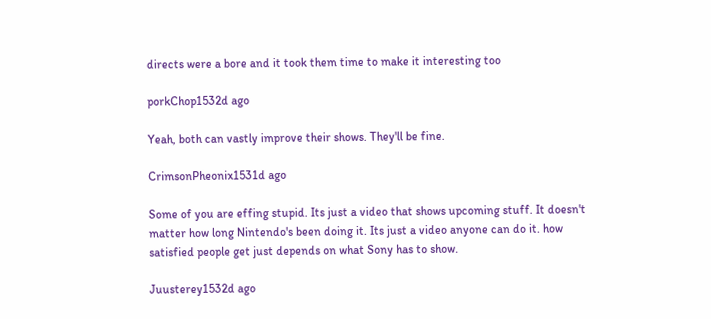directs were a bore and it took them time to make it interesting too

porkChop1532d ago

Yeah, both can vastly improve their shows. They'll be fine.

CrimsonPheonix1531d ago

Some of you are effing stupid. Its just a video that shows upcoming stuff. It doesn't matter how long Nintendo's been doing it. Its just a video anyone can do it. how satisfied people get just depends on what Sony has to show.

Juusterey1532d ago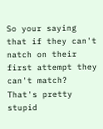So your saying that if they can't natch on their first attempt they can't match?
That's pretty stupid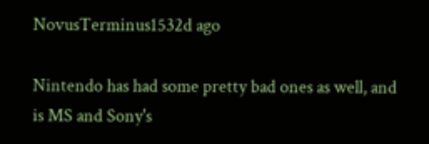NovusTerminus1532d ago

Nintendo has had some pretty bad ones as well, and is MS and Sony's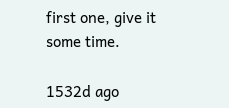first one, give it some time.

1532d ago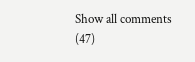Show all comments (47)